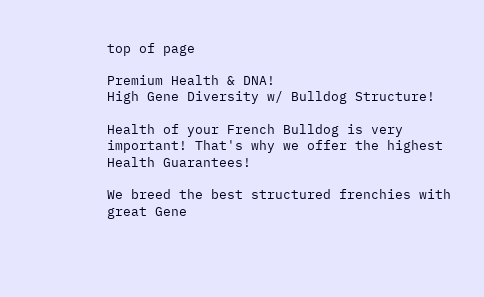top of page

Premium Health & DNA!
High Gene Diversity w/ Bulldog Structure!

Health of your French Bulldog is very important! That's why we offer the highest Health Guarantees!

We breed the best structured frenchies with great Gene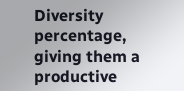Diversity percentage, giving them a productive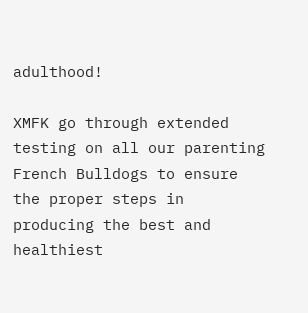adulthood!

XMFK go through extended testing on all our parenting French Bulldogs to ensure the proper steps in producing the best and healthiest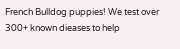French Bulldog puppies! We test over 300+ known dieases to help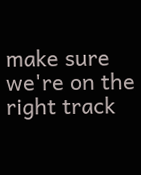make sure we're on the right track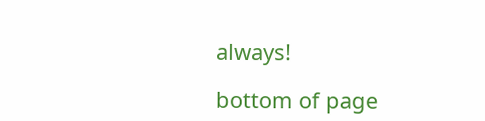always!

bottom of page